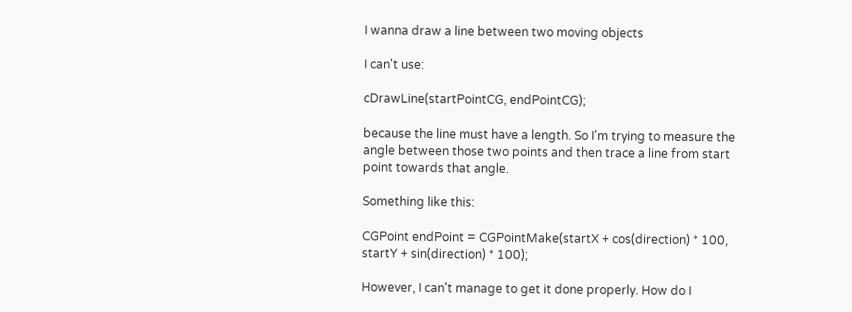I wanna draw a line between two moving objects

I can't use:

cDrawLine(startPointCG, endPointCG);

because the line must have a length. So I'm trying to measure the angle between those two points and then trace a line from start point towards that angle.

Something like this:

CGPoint endPoint = CGPointMake(startX + cos(direction) * 100, startY + sin(direction) * 100);

However, I can't manage to get it done properly. How do I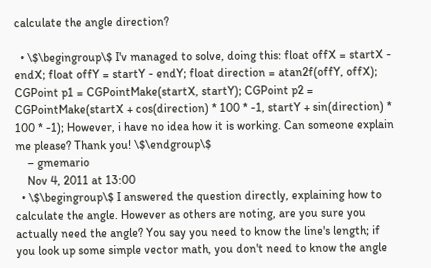calculate the angle direction?

  • \$\begingroup\$ I'v managed to solve, doing this: float offX = startX - endX; float offY = startY - endY; float direction = atan2f(offY, offX); CGPoint p1 = CGPointMake(startX, startY); CGPoint p2 = CGPointMake(startX + cos(direction) * 100 * -1, startY + sin(direction) * 100 * -1); However, i have no idea how it is working. Can someone explain me please? Thank you! \$\endgroup\$
    – gmemario
    Nov 4, 2011 at 13:00
  • \$\begingroup\$ I answered the question directly, explaining how to calculate the angle. However as others are noting, are you sure you actually need the angle? You say you need to know the line's length; if you look up some simple vector math, you don't need to know the angle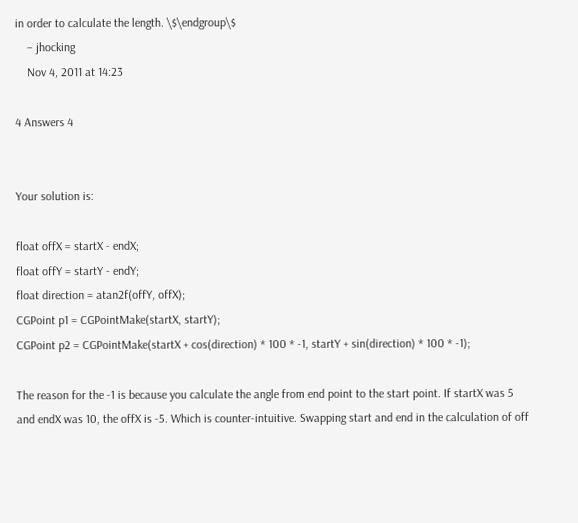in order to calculate the length. \$\endgroup\$
    – jhocking
    Nov 4, 2011 at 14:23

4 Answers 4


Your solution is:

float offX = startX - endX;
float offY = startY - endY;
float direction = atan2f(offY, offX);
CGPoint p1 = CGPointMake(startX, startY);
CGPoint p2 = CGPointMake(startX + cos(direction) * 100 * -1, startY + sin(direction) * 100 * -1);

The reason for the -1 is because you calculate the angle from end point to the start point. If startX was 5 and endX was 10, the offX is -5. Which is counter-intuitive. Swapping start and end in the calculation of off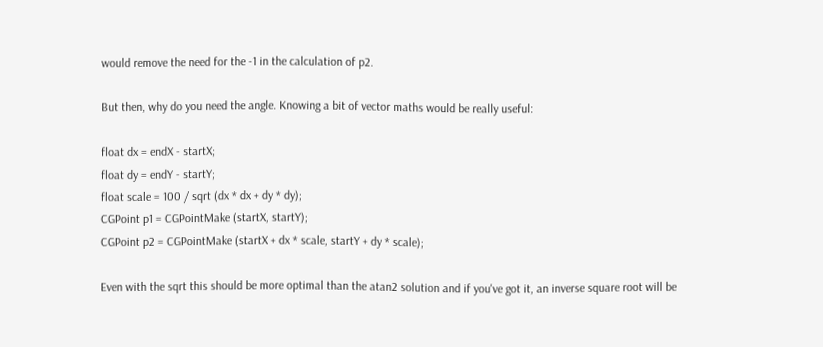would remove the need for the -1 in the calculation of p2.

But then, why do you need the angle. Knowing a bit of vector maths would be really useful:

float dx = endX - startX;
float dy = endY - startY;
float scale = 100 / sqrt (dx * dx + dy * dy);
CGPoint p1 = CGPointMake (startX, startY);
CGPoint p2 = CGPointMake (startX + dx * scale, startY + dy * scale);

Even with the sqrt this should be more optimal than the atan2 solution and if you've got it, an inverse square root will be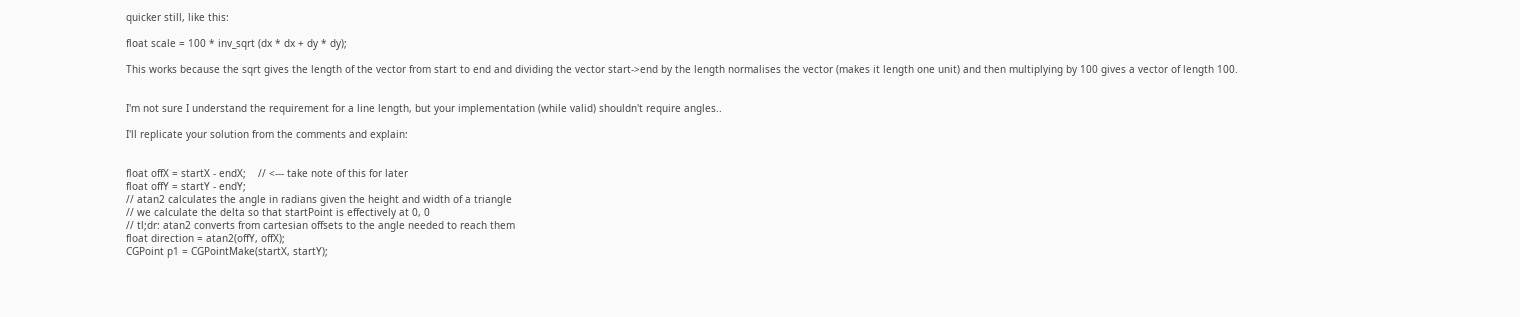quicker still, like this:

float scale = 100 * inv_sqrt (dx * dx + dy * dy);

This works because the sqrt gives the length of the vector from start to end and dividing the vector start->end by the length normalises the vector (makes it length one unit) and then multiplying by 100 gives a vector of length 100.


I'm not sure I understand the requirement for a line length, but your implementation (while valid) shouldn't require angles..

I'll replicate your solution from the comments and explain:


float offX = startX - endX;    // <--- take note of this for later
float offY = startY - endY;
// atan2 calculates the angle in radians given the height and width of a triangle
// we calculate the delta so that startPoint is effectively at 0, 0
// tl;dr: atan2 converts from cartesian offsets to the angle needed to reach them
float direction = atan2(offY, offX);
CGPoint p1 = CGPointMake(startX, startY);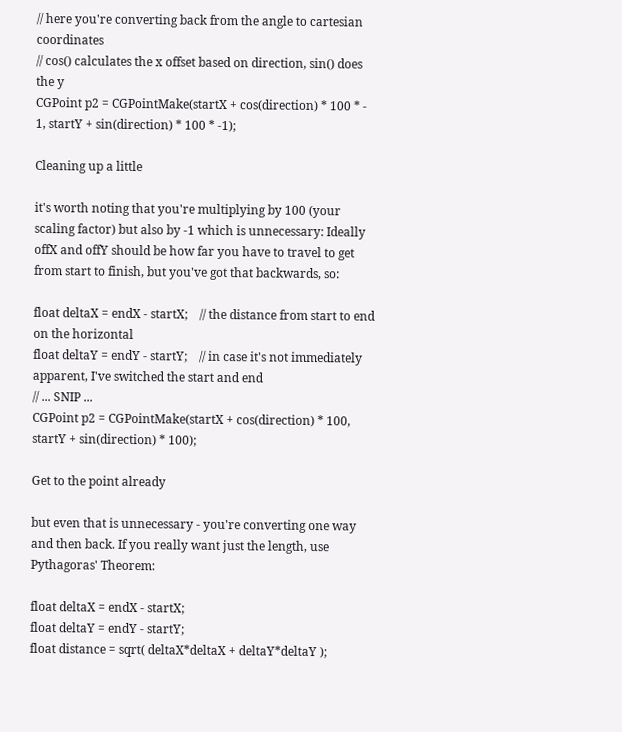// here you're converting back from the angle to cartesian coordinates
// cos() calculates the x offset based on direction, sin() does the y
CGPoint p2 = CGPointMake(startX + cos(direction) * 100 * - 1, startY + sin(direction) * 100 * -1);

Cleaning up a little

it's worth noting that you're multiplying by 100 (your scaling factor) but also by -1 which is unnecessary: Ideally offX and offY should be how far you have to travel to get from start to finish, but you've got that backwards, so:

float deltaX = endX - startX;    // the distance from start to end on the horizontal
float deltaY = endY - startY;    // in case it's not immediately apparent, I've switched the start and end
// ... SNIP ...
CGPoint p2 = CGPointMake(startX + cos(direction) * 100, startY + sin(direction) * 100);

Get to the point already

but even that is unnecessary - you're converting one way and then back. If you really want just the length, use Pythagoras' Theorem:

float deltaX = endX - startX;
float deltaY = endY - startY;
float distance = sqrt( deltaX*deltaX + deltaY*deltaY );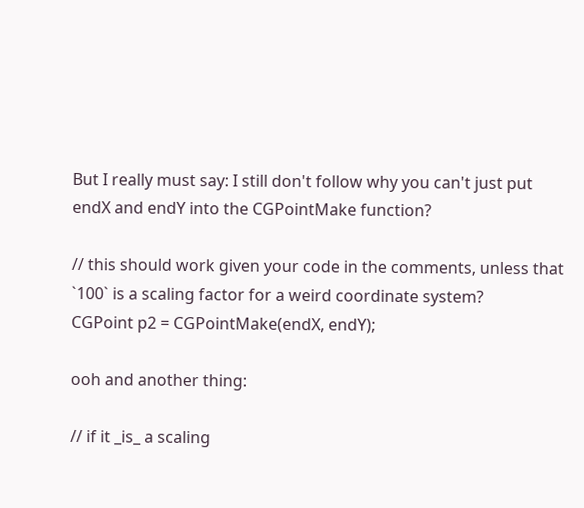But I really must say: I still don't follow why you can't just put endX and endY into the CGPointMake function?

// this should work given your code in the comments, unless that `100` is a scaling factor for a weird coordinate system?
CGPoint p2 = CGPointMake(endX, endY);

ooh and another thing:

// if it _is_ a scaling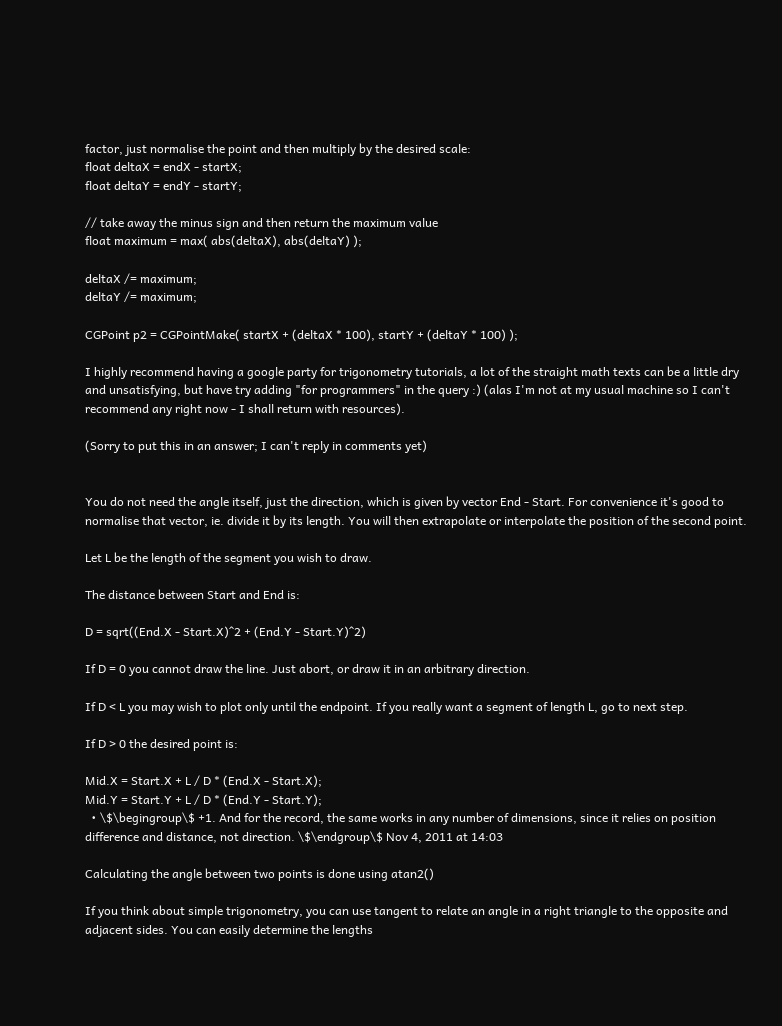factor, just normalise the point and then multiply by the desired scale:
float deltaX = endX - startX;
float deltaY = endY - startY;

// take away the minus sign and then return the maximum value
float maximum = max( abs(deltaX), abs(deltaY) );

deltaX /= maximum;
deltaY /= maximum;

CGPoint p2 = CGPointMake( startX + (deltaX * 100), startY + (deltaY * 100) );

I highly recommend having a google party for trigonometry tutorials, a lot of the straight math texts can be a little dry and unsatisfying, but have try adding "for programmers" in the query :) (alas I'm not at my usual machine so I can't recommend any right now - I shall return with resources).

(Sorry to put this in an answer; I can't reply in comments yet)


You do not need the angle itself, just the direction, which is given by vector End - Start. For convenience it's good to normalise that vector, ie. divide it by its length. You will then extrapolate or interpolate the position of the second point.

Let L be the length of the segment you wish to draw.

The distance between Start and End is:

D = sqrt((End.X - Start.X)^2 + (End.Y - Start.Y)^2)

If D = 0 you cannot draw the line. Just abort, or draw it in an arbitrary direction.

If D < L you may wish to plot only until the endpoint. If you really want a segment of length L, go to next step.

If D > 0 the desired point is:

Mid.X = Start.X + L / D * (End.X - Start.X);
Mid.Y = Start.Y + L / D * (End.Y - Start.Y);
  • \$\begingroup\$ +1. And for the record, the same works in any number of dimensions, since it relies on position difference and distance, not direction. \$\endgroup\$ Nov 4, 2011 at 14:03

Calculating the angle between two points is done using atan2()

If you think about simple trigonometry, you can use tangent to relate an angle in a right triangle to the opposite and adjacent sides. You can easily determine the lengths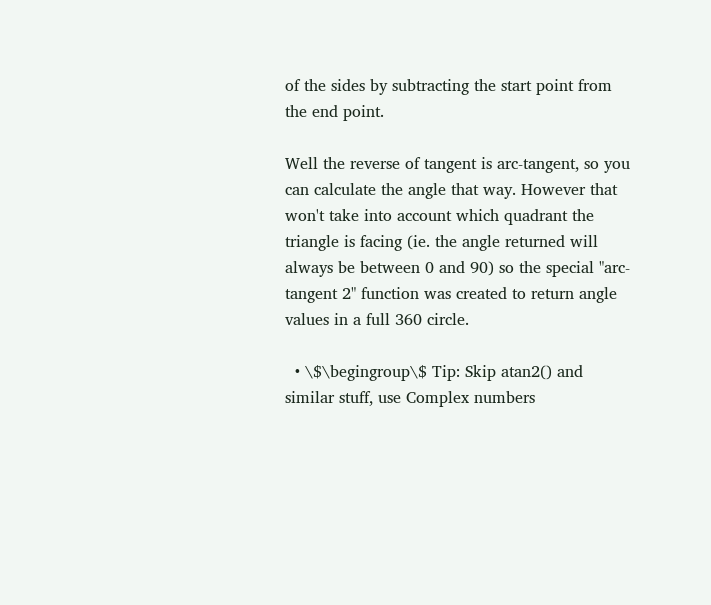of the sides by subtracting the start point from the end point.

Well the reverse of tangent is arc-tangent, so you can calculate the angle that way. However that won't take into account which quadrant the triangle is facing (ie. the angle returned will always be between 0 and 90) so the special "arc-tangent 2" function was created to return angle values in a full 360 circle.

  • \$\begingroup\$ Tip: Skip atan2() and similar stuff, use Complex numbers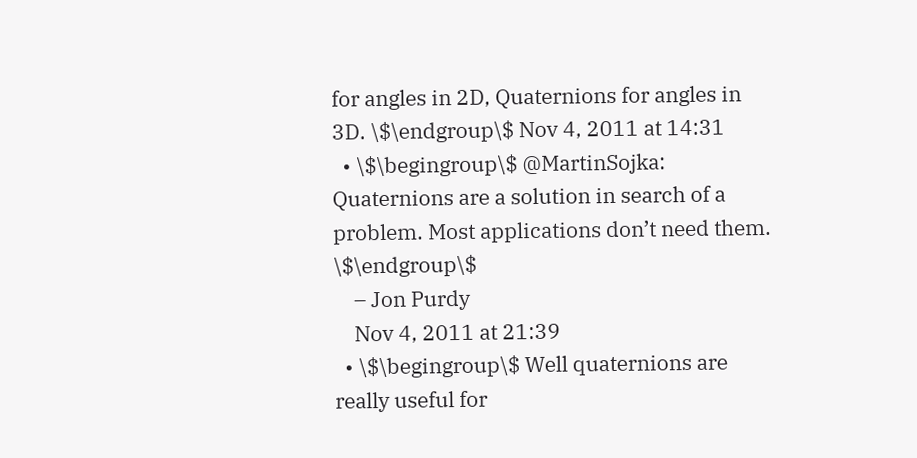for angles in 2D, Quaternions for angles in 3D. \$\endgroup\$ Nov 4, 2011 at 14:31
  • \$\begingroup\$ @MartinSojka: Quaternions are a solution in search of a problem. Most applications don’t need them. \$\endgroup\$
    – Jon Purdy
    Nov 4, 2011 at 21:39
  • \$\begingroup\$ Well quaternions are really useful for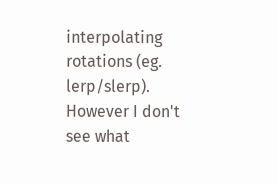interpolating rotations (eg. lerp/slerp). However I don't see what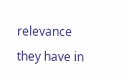relevance they have in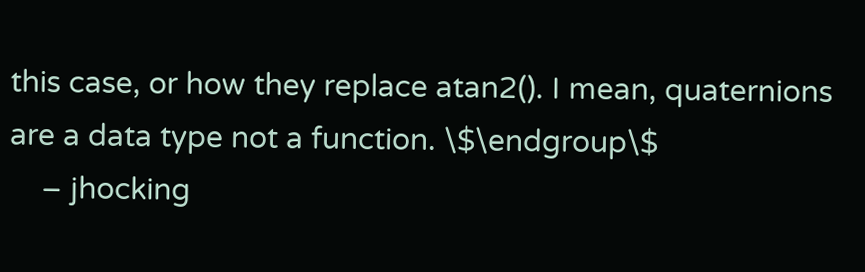this case, or how they replace atan2(). I mean, quaternions are a data type not a function. \$\endgroup\$
    – jhocking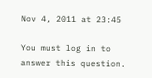Nov 4, 2011 at 23:45

You must log in to answer this question.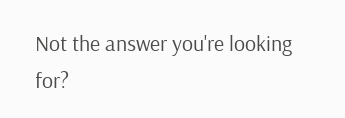Not the answer you're looking for?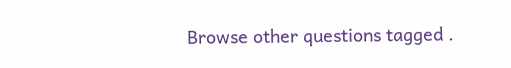Browse other questions tagged .